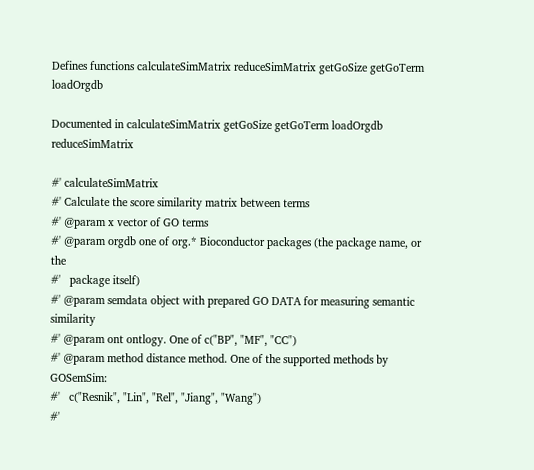Defines functions calculateSimMatrix reduceSimMatrix getGoSize getGoTerm loadOrgdb

Documented in calculateSimMatrix getGoSize getGoTerm loadOrgdb reduceSimMatrix

#' calculateSimMatrix
#' Calculate the score similarity matrix between terms
#' @param x vector of GO terms
#' @param orgdb one of org.* Bioconductor packages (the package name, or the
#'   package itself)
#' @param semdata object with prepared GO DATA for measuring semantic similarity
#' @param ont ontlogy. One of c("BP", "MF", "CC")
#' @param method distance method. One of the supported methods by GOSemSim:
#'   c("Resnik", "Lin", "Rel", "Jiang", "Wang")
#'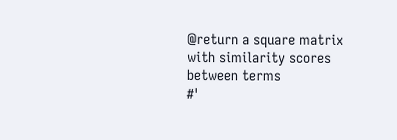@return a square matrix with similarity scores between terms
#'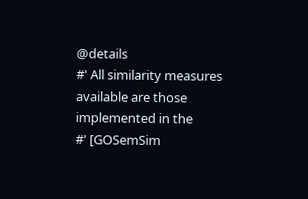@details
#' All similarity measures available are those implemented in the
#' [GOSemSim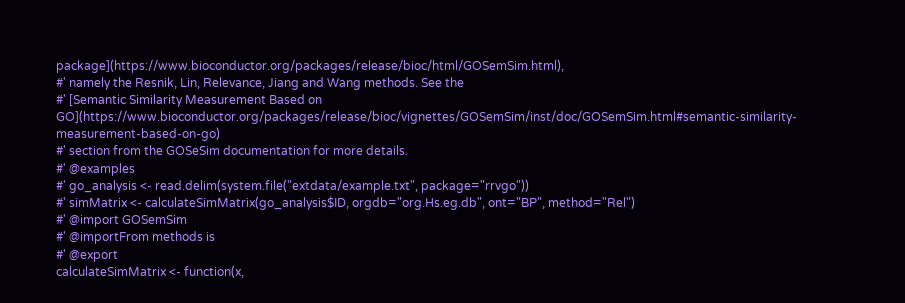package](https://www.bioconductor.org/packages/release/bioc/html/GOSemSim.html),
#' namely the Resnik, Lin, Relevance, Jiang and Wang methods. See the
#' [Semantic Similarity Measurement Based on GO](https://www.bioconductor.org/packages/release/bioc/vignettes/GOSemSim/inst/doc/GOSemSim.html#semantic-similarity-measurement-based-on-go)
#' section from the GOSeSim documentation for more details.
#' @examples
#' go_analysis <- read.delim(system.file("extdata/example.txt", package="rrvgo"))
#' simMatrix <- calculateSimMatrix(go_analysis$ID, orgdb="org.Hs.eg.db", ont="BP", method="Rel")
#' @import GOSemSim
#' @importFrom methods is
#' @export
calculateSimMatrix <- function(x,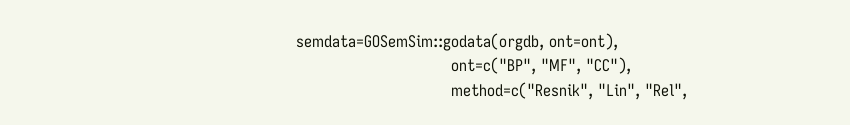semdata=GOSemSim::godata(orgdb, ont=ont),
                               ont=c("BP", "MF", "CC"),
                               method=c("Resnik", "Lin", "Rel",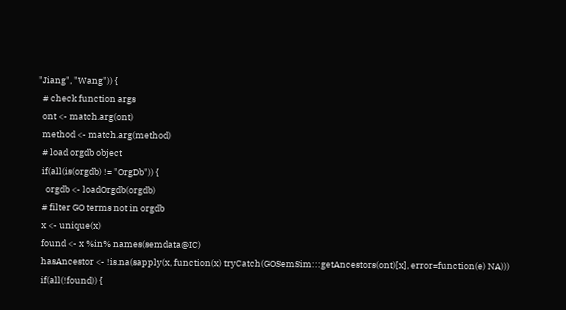"Jiang", "Wang")) {
  # check function args
  ont <- match.arg(ont)
  method <- match.arg(method)
  # load orgdb object
  if(all(is(orgdb) != "OrgDb")) {
    orgdb <- loadOrgdb(orgdb)
  # filter GO terms not in orgdb
  x <- unique(x)
  found <- x %in% names(semdata@IC)
  hasAncestor <- !is.na(sapply(x, function(x) tryCatch(GOSemSim:::getAncestors(ont)[x], error=function(e) NA)))
  if(all(!found)) {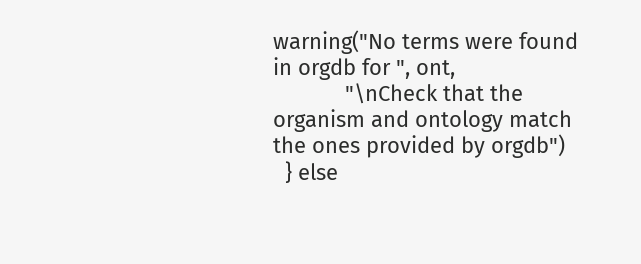warning("No terms were found in orgdb for ", ont,
            "\nCheck that the organism and ontology match the ones provided by orgdb")
  } else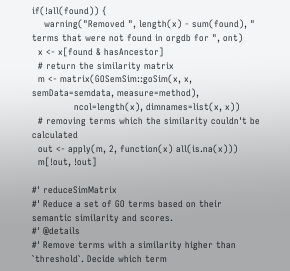if(!all(found)) {
    warning("Removed ", length(x) - sum(found), " terms that were not found in orgdb for ", ont)
  x <- x[found & hasAncestor]
  # return the similarity matrix
  m <- matrix(GOSemSim::goSim(x, x, semData=semdata, measure=method),
              ncol=length(x), dimnames=list(x, x))
  # removing terms which the similarity couldn't be calculated
  out <- apply(m, 2, function(x) all(is.na(x)))
  m[!out, !out]

#' reduceSimMatrix
#' Reduce a set of GO terms based on their semantic similarity and scores.
#' @details
#' Remove terms with a similarity higher than `threshold`. Decide which term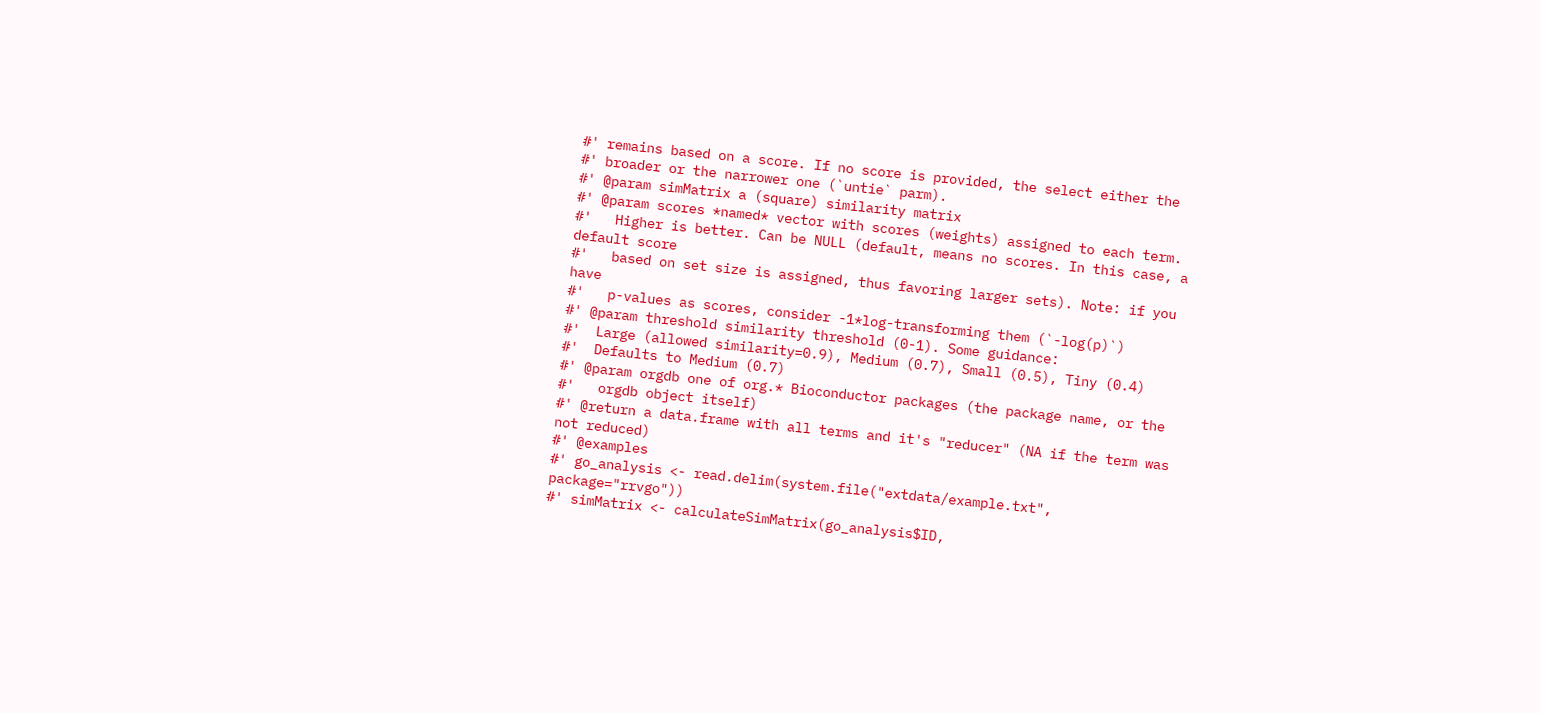#' remains based on a score. If no score is provided, the select either the
#' broader or the narrower one (`untie` parm).
#' @param simMatrix a (square) similarity matrix
#' @param scores *named* vector with scores (weights) assigned to each term.
#'   Higher is better. Can be NULL (default, means no scores. In this case, a default score
#'   based on set size is assigned, thus favoring larger sets). Note: if you have
#'   p-values as scores, consider -1*log-transforming them (`-log(p)`)
#' @param threshold similarity threshold (0-1). Some guidance:
#'  Large (allowed similarity=0.9), Medium (0.7), Small (0.5), Tiny (0.4)
#'  Defaults to Medium (0.7)
#' @param orgdb one of org.* Bioconductor packages (the package name, or the
#'   orgdb object itself)
#' @return a data.frame with all terms and it's "reducer" (NA if the term was not reduced)
#' @examples
#' go_analysis <- read.delim(system.file("extdata/example.txt", package="rrvgo"))
#' simMatrix <- calculateSimMatrix(go_analysis$ID,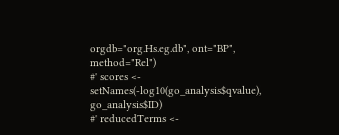orgdb="org.Hs.eg.db", ont="BP", method="Rel")
#' scores <- setNames(-log10(go_analysis$qvalue), go_analysis$ID)
#' reducedTerms <-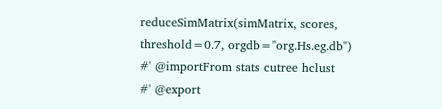reduceSimMatrix(simMatrix, scores, threshold=0.7, orgdb="org.Hs.eg.db")
#' @importFrom stats cutree hclust
#' @export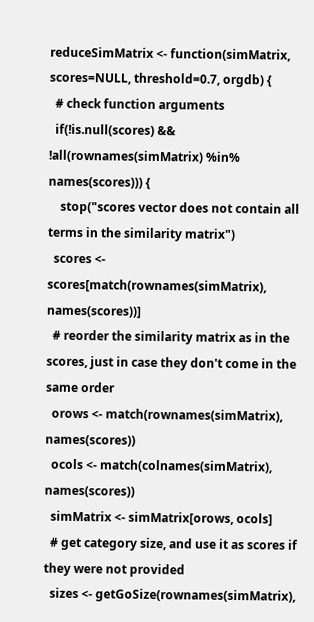reduceSimMatrix <- function(simMatrix, scores=NULL, threshold=0.7, orgdb) {
  # check function arguments
  if(!is.null(scores) && !all(rownames(simMatrix) %in% names(scores))) {
    stop("scores vector does not contain all terms in the similarity matrix")
  scores <- scores[match(rownames(simMatrix), names(scores))]
  # reorder the similarity matrix as in the scores, just in case they don't come in the same order
  orows <- match(rownames(simMatrix), names(scores))
  ocols <- match(colnames(simMatrix), names(scores))
  simMatrix <- simMatrix[orows, ocols]
  # get category size, and use it as scores if they were not provided
  sizes <- getGoSize(rownames(simMatrix),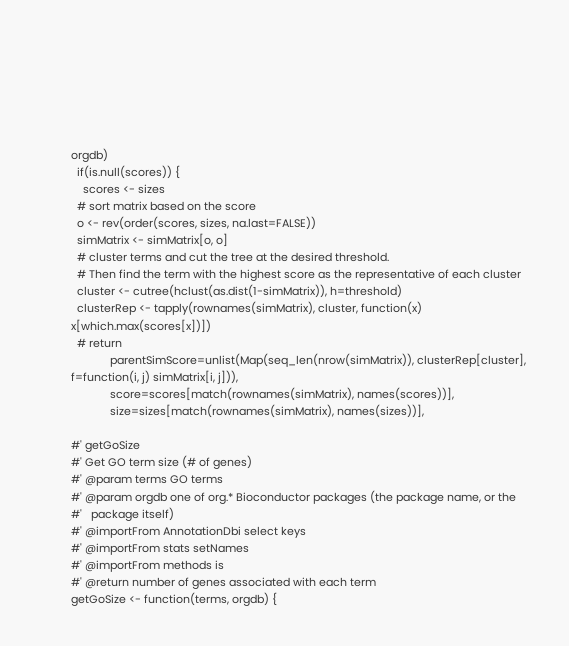orgdb)
  if(is.null(scores)) {
    scores <- sizes
  # sort matrix based on the score
  o <- rev(order(scores, sizes, na.last=FALSE))
  simMatrix <- simMatrix[o, o]
  # cluster terms and cut the tree at the desired threshold.
  # Then find the term with the highest score as the representative of each cluster
  cluster <- cutree(hclust(as.dist(1-simMatrix)), h=threshold)
  clusterRep <- tapply(rownames(simMatrix), cluster, function(x) x[which.max(scores[x])])
  # return
             parentSimScore=unlist(Map(seq_len(nrow(simMatrix)), clusterRep[cluster], f=function(i, j) simMatrix[i, j])),
             score=scores[match(rownames(simMatrix), names(scores))],
             size=sizes[match(rownames(simMatrix), names(sizes))],

#' getGoSize
#' Get GO term size (# of genes)
#' @param terms GO terms
#' @param orgdb one of org.* Bioconductor packages (the package name, or the
#'   package itself)
#' @importFrom AnnotationDbi select keys
#' @importFrom stats setNames
#' @importFrom methods is
#' @return number of genes associated with each term
getGoSize <- function(terms, orgdb) {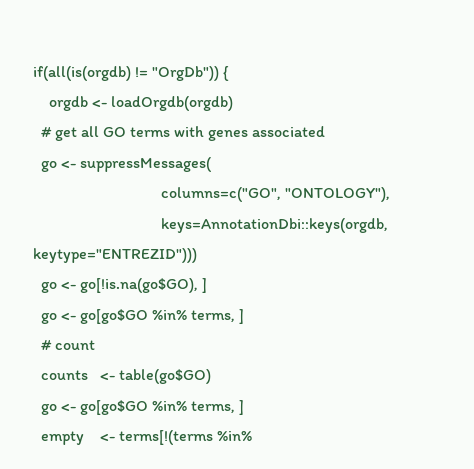if(all(is(orgdb) != "OrgDb")) {
    orgdb <- loadOrgdb(orgdb)
  # get all GO terms with genes associated
  go <- suppressMessages(
                                columns=c("GO", "ONTOLOGY"),
                                keys=AnnotationDbi::keys(orgdb, keytype="ENTREZID")))
  go <- go[!is.na(go$GO), ]
  go <- go[go$GO %in% terms, ]
  # count
  counts   <- table(go$GO)
  go <- go[go$GO %in% terms, ]
  empty    <- terms[!(terms %in%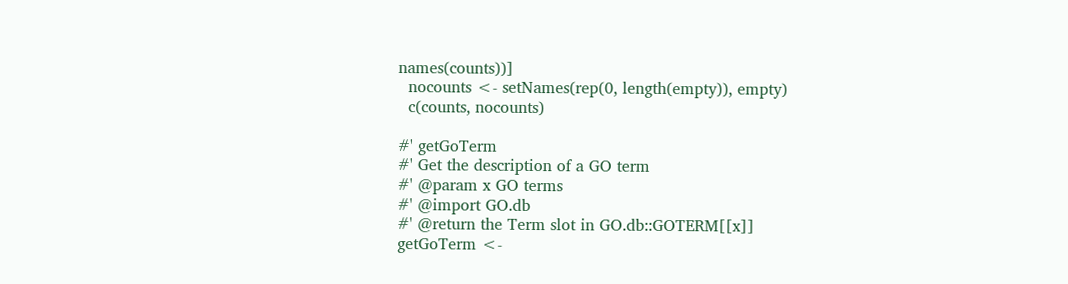names(counts))]
  nocounts <- setNames(rep(0, length(empty)), empty)
  c(counts, nocounts)

#' getGoTerm
#' Get the description of a GO term
#' @param x GO terms
#' @import GO.db
#' @return the Term slot in GO.db::GOTERM[[x]]
getGoTerm <-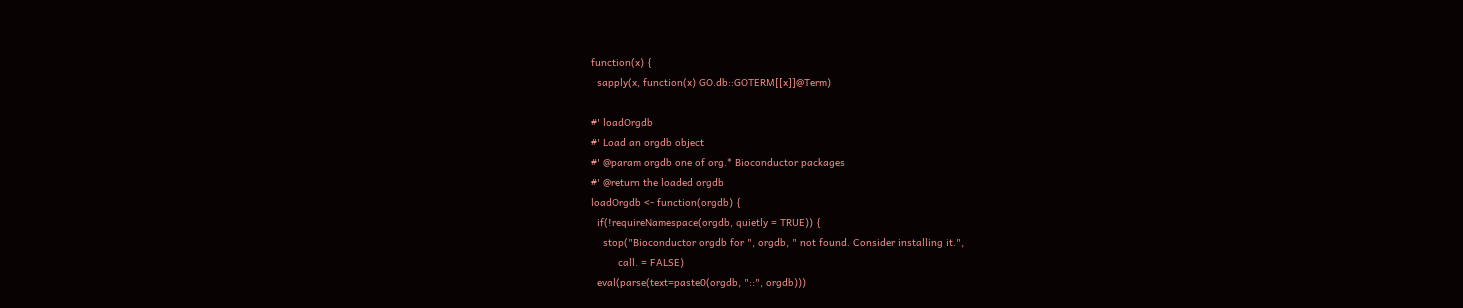function(x) {
  sapply(x, function(x) GO.db::GOTERM[[x]]@Term)

#' loadOrgdb
#' Load an orgdb object
#' @param orgdb one of org.* Bioconductor packages
#' @return the loaded orgdb
loadOrgdb <- function(orgdb) {
  if(!requireNamespace(orgdb, quietly = TRUE)) {
    stop("Bioconductor orgdb for ", orgdb, " not found. Consider installing it.",
         call. = FALSE)
  eval(parse(text=paste0(orgdb, "::", orgdb)))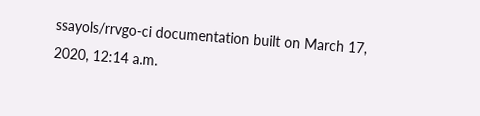ssayols/rrvgo-ci documentation built on March 17, 2020, 12:14 a.m.